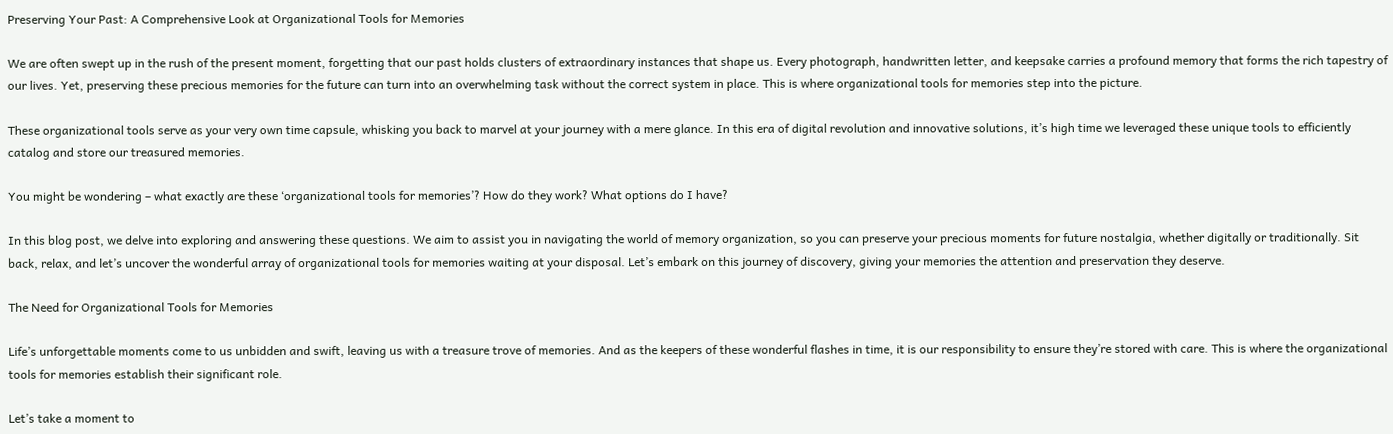Preserving Your Past: A Comprehensive Look at Organizational Tools for Memories

We are often swept up in the rush of the present moment, forgetting that our past holds clusters of extraordinary instances that shape us. Every photograph, handwritten letter, and keepsake carries a profound memory that forms the rich tapestry of our lives. Yet, preserving these precious memories for the future can turn into an overwhelming task without the correct system in place. This is where organizational tools for memories step into the picture.

These organizational tools serve as your very own time capsule, whisking you back to marvel at your journey with a mere glance. In this era of digital revolution and innovative solutions, it’s high time we leveraged these unique tools to efficiently catalog and store our treasured memories.

You might be wondering – what exactly are these ‘organizational tools for memories’? How do they work? What options do I have?

In this blog post, we delve into exploring and answering these questions. We aim to assist you in navigating the world of memory organization, so you can preserve your precious moments for future nostalgia, whether digitally or traditionally. Sit back, relax, and let’s uncover the wonderful array of organizational tools for memories waiting at your disposal. Let’s embark on this journey of discovery, giving your memories the attention and preservation they deserve.

The Need for Organizational Tools for Memories

Life’s unforgettable moments come to us unbidden and swift, leaving us with a treasure trove of memories. And as the keepers of these wonderful flashes in time, it is our responsibility to ensure they’re stored with care. This is where the organizational tools for memories establish their significant role.

Let’s take a moment to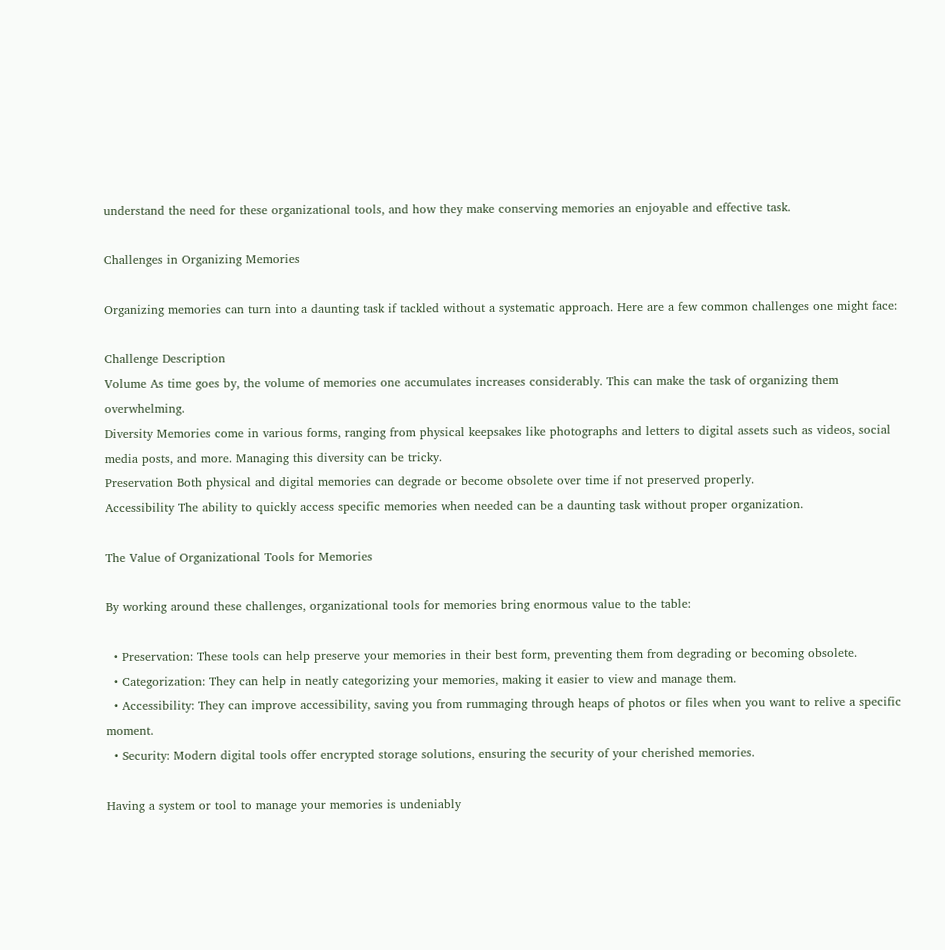understand the need for these organizational tools, and how they make conserving memories an enjoyable and effective task.

Challenges in Organizing Memories

Organizing memories can turn into a daunting task if tackled without a systematic approach. Here are a few common challenges one might face:

Challenge Description
Volume As time goes by, the volume of memories one accumulates increases considerably. This can make the task of organizing them overwhelming.
Diversity Memories come in various forms, ranging from physical keepsakes like photographs and letters to digital assets such as videos, social media posts, and more. Managing this diversity can be tricky.
Preservation Both physical and digital memories can degrade or become obsolete over time if not preserved properly.
Accessibility The ability to quickly access specific memories when needed can be a daunting task without proper organization.

The Value of Organizational Tools for Memories

By working around these challenges, organizational tools for memories bring enormous value to the table:

  • Preservation: These tools can help preserve your memories in their best form, preventing them from degrading or becoming obsolete.
  • Categorization: They can help in neatly categorizing your memories, making it easier to view and manage them.
  • Accessibility: They can improve accessibility, saving you from rummaging through heaps of photos or files when you want to relive a specific moment.
  • Security: Modern digital tools offer encrypted storage solutions, ensuring the security of your cherished memories.

Having a system or tool to manage your memories is undeniably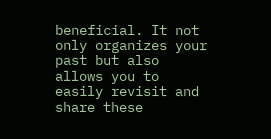beneficial. It not only organizes your past but also allows you to easily revisit and share these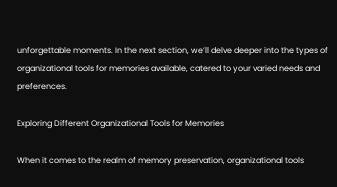unforgettable moments. In the next section, we’ll delve deeper into the types of organizational tools for memories available, catered to your varied needs and preferences.

Exploring Different Organizational Tools for Memories

When it comes to the realm of memory preservation, organizational tools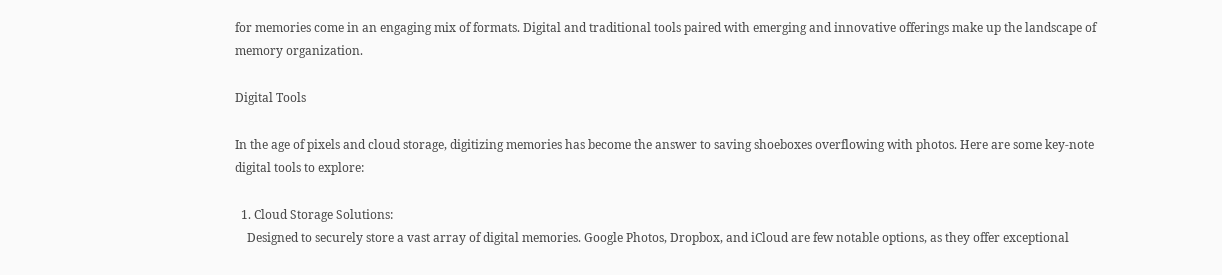for memories come in an engaging mix of formats. Digital and traditional tools paired with emerging and innovative offerings make up the landscape of memory organization.

Digital Tools

In the age of pixels and cloud storage, digitizing memories has become the answer to saving shoeboxes overflowing with photos. Here are some key-note digital tools to explore:

  1. Cloud Storage Solutions:
    Designed to securely store a vast array of digital memories. Google Photos, Dropbox, and iCloud are few notable options, as they offer exceptional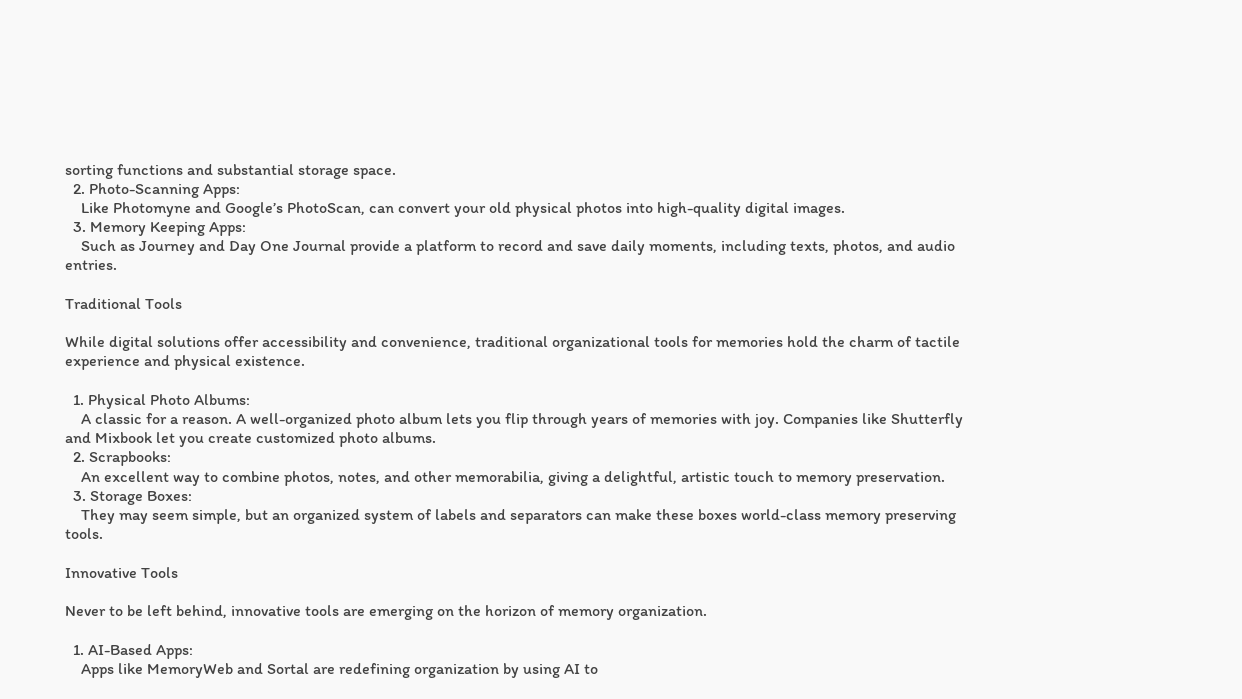sorting functions and substantial storage space.
  2. Photo-Scanning Apps:
    Like Photomyne and Google’s PhotoScan, can convert your old physical photos into high-quality digital images.
  3. Memory Keeping Apps:
    Such as Journey and Day One Journal provide a platform to record and save daily moments, including texts, photos, and audio entries.

Traditional Tools

While digital solutions offer accessibility and convenience, traditional organizational tools for memories hold the charm of tactile experience and physical existence.

  1. Physical Photo Albums:
    A classic for a reason. A well-organized photo album lets you flip through years of memories with joy. Companies like Shutterfly and Mixbook let you create customized photo albums.
  2. Scrapbooks:
    An excellent way to combine photos, notes, and other memorabilia, giving a delightful, artistic touch to memory preservation.
  3. Storage Boxes:
    They may seem simple, but an organized system of labels and separators can make these boxes world-class memory preserving tools.

Innovative Tools

Never to be left behind, innovative tools are emerging on the horizon of memory organization.

  1. AI-Based Apps:
    Apps like MemoryWeb and Sortal are redefining organization by using AI to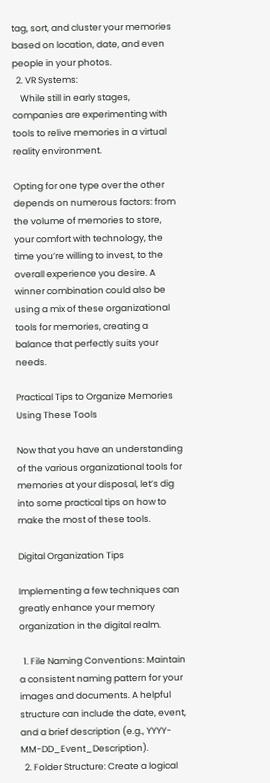tag, sort, and cluster your memories based on location, date, and even people in your photos.
  2. VR Systems:
    While still in early stages, companies are experimenting with tools to relive memories in a virtual reality environment.

Opting for one type over the other depends on numerous factors: from the volume of memories to store, your comfort with technology, the time you’re willing to invest, to the overall experience you desire. A winner combination could also be using a mix of these organizational tools for memories, creating a balance that perfectly suits your needs.

Practical Tips to Organize Memories Using These Tools

Now that you have an understanding of the various organizational tools for memories at your disposal, let’s dig into some practical tips on how to make the most of these tools.

Digital Organization Tips

Implementing a few techniques can greatly enhance your memory organization in the digital realm.

  1. File Naming Conventions: Maintain a consistent naming pattern for your images and documents. A helpful structure can include the date, event, and a brief description (e.g., YYYY-MM-DD_Event_Description).
  2. Folder Structure: Create a logical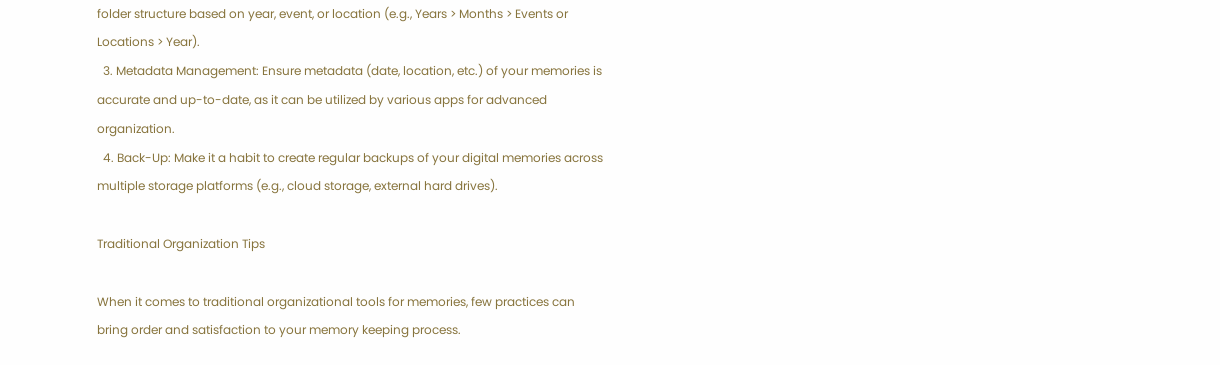folder structure based on year, event, or location (e.g., Years > Months > Events or Locations > Year).
  3. Metadata Management: Ensure metadata (date, location, etc.) of your memories is accurate and up-to-date, as it can be utilized by various apps for advanced organization.
  4. Back-Up: Make it a habit to create regular backups of your digital memories across multiple storage platforms (e.g., cloud storage, external hard drives).

Traditional Organization Tips

When it comes to traditional organizational tools for memories, few practices can bring order and satisfaction to your memory keeping process.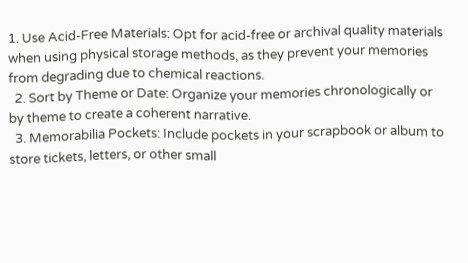1. Use Acid-Free Materials: Opt for acid-free or archival quality materials when using physical storage methods, as they prevent your memories from degrading due to chemical reactions.
  2. Sort by Theme or Date: Organize your memories chronologically or by theme to create a coherent narrative.
  3. Memorabilia Pockets: Include pockets in your scrapbook or album to store tickets, letters, or other small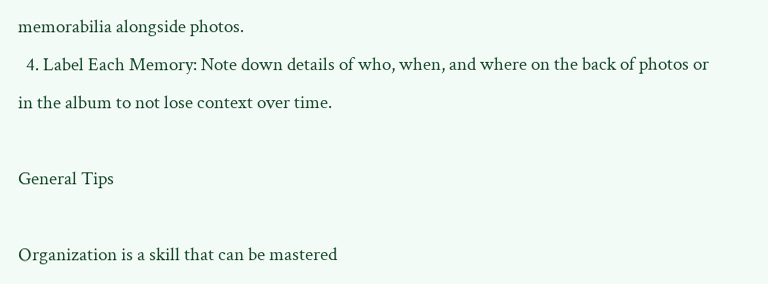memorabilia alongside photos.
  4. Label Each Memory: Note down details of who, when, and where on the back of photos or in the album to not lose context over time.

General Tips

Organization is a skill that can be mastered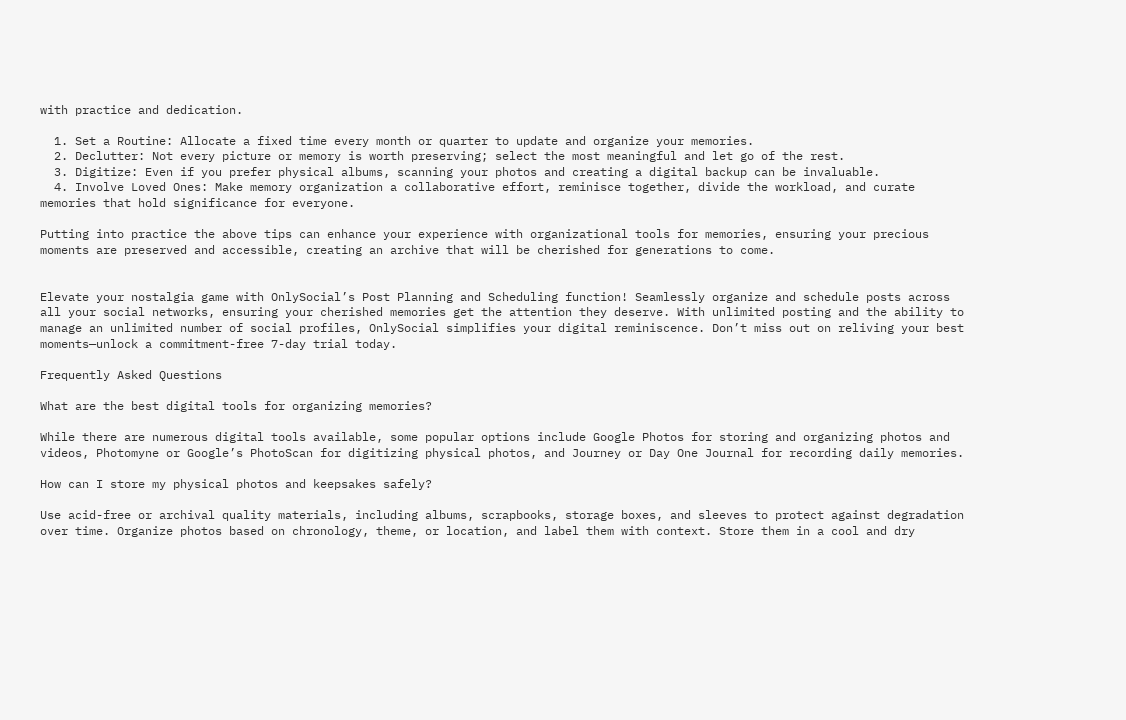with practice and dedication.

  1. Set a Routine: Allocate a fixed time every month or quarter to update and organize your memories.
  2. Declutter: Not every picture or memory is worth preserving; select the most meaningful and let go of the rest.
  3. Digitize: Even if you prefer physical albums, scanning your photos and creating a digital backup can be invaluable.
  4. Involve Loved Ones: Make memory organization a collaborative effort, reminisce together, divide the workload, and curate memories that hold significance for everyone.

Putting into practice the above tips can enhance your experience with organizational tools for memories, ensuring your precious moments are preserved and accessible, creating an archive that will be cherished for generations to come.


Elevate your nostalgia game with OnlySocial’s Post Planning and Scheduling function! Seamlessly organize and schedule posts across all your social networks, ensuring your cherished memories get the attention they deserve. With unlimited posting and the ability to manage an unlimited number of social profiles, OnlySocial simplifies your digital reminiscence. Don’t miss out on reliving your best moments—unlock a commitment-free 7-day trial today.

Frequently Asked Questions

What are the best digital tools for organizing memories?

While there are numerous digital tools available, some popular options include Google Photos for storing and organizing photos and videos, Photomyne or Google’s PhotoScan for digitizing physical photos, and Journey or Day One Journal for recording daily memories.

How can I store my physical photos and keepsakes safely?

Use acid-free or archival quality materials, including albums, scrapbooks, storage boxes, and sleeves to protect against degradation over time. Organize photos based on chronology, theme, or location, and label them with context. Store them in a cool and dry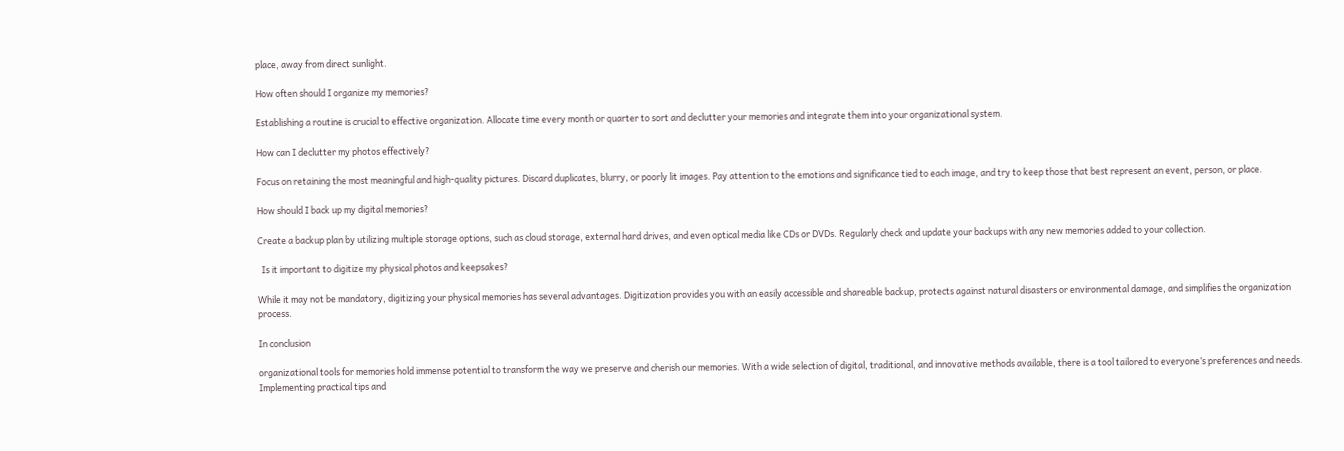place, away from direct sunlight.

How often should I organize my memories?

Establishing a routine is crucial to effective organization. Allocate time every month or quarter to sort and declutter your memories and integrate them into your organizational system.

How can I declutter my photos effectively?

Focus on retaining the most meaningful and high-quality pictures. Discard duplicates, blurry, or poorly lit images. Pay attention to the emotions and significance tied to each image, and try to keep those that best represent an event, person, or place.

How should I back up my digital memories?

Create a backup plan by utilizing multiple storage options, such as cloud storage, external hard drives, and even optical media like CDs or DVDs. Regularly check and update your backups with any new memories added to your collection.

  Is it important to digitize my physical photos and keepsakes?

While it may not be mandatory, digitizing your physical memories has several advantages. Digitization provides you with an easily accessible and shareable backup, protects against natural disasters or environmental damage, and simplifies the organization process.

In conclusion

organizational tools for memories hold immense potential to transform the way we preserve and cherish our memories. With a wide selection of digital, traditional, and innovative methods available, there is a tool tailored to everyone’s preferences and needs. Implementing practical tips and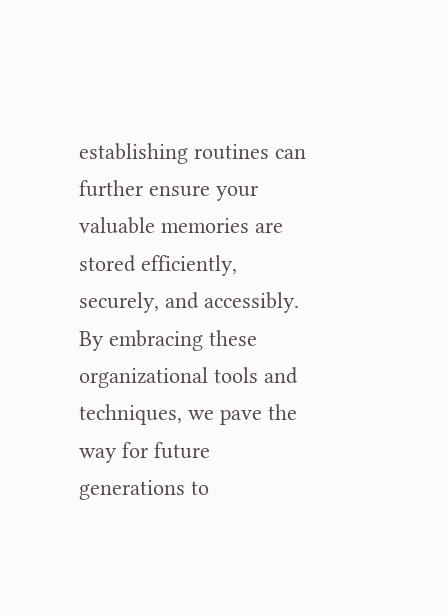establishing routines can further ensure your valuable memories are stored efficiently, securely, and accessibly. By embracing these organizational tools and techniques, we pave the way for future generations to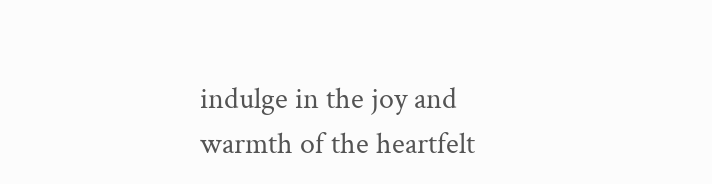indulge in the joy and warmth of the heartfelt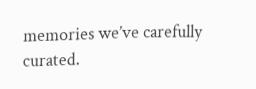memories we’ve carefully curated.